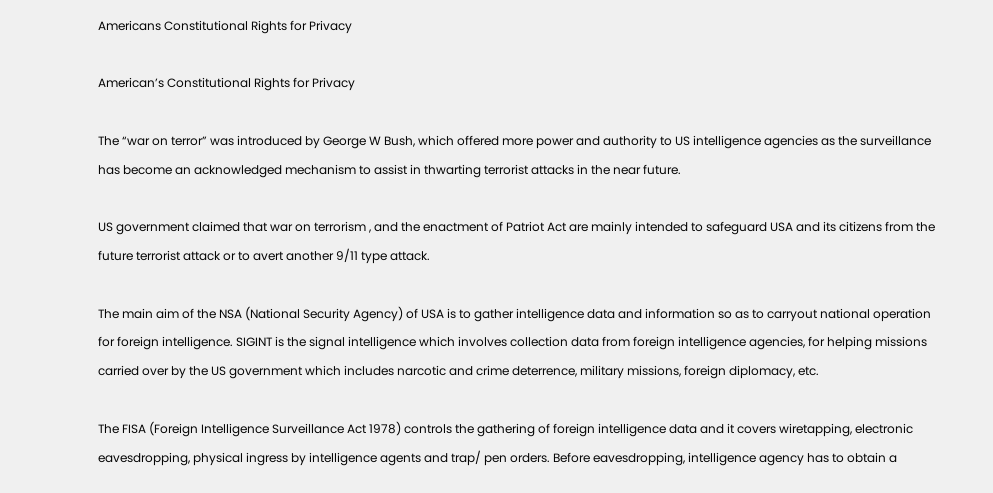Americans Constitutional Rights for Privacy

American’s Constitutional Rights for Privacy

The “war on terror” was introduced by George W Bush, which offered more power and authority to US intelligence agencies as the surveillance has become an acknowledged mechanism to assist in thwarting terrorist attacks in the near future.

US government claimed that war on terrorism , and the enactment of Patriot Act are mainly intended to safeguard USA and its citizens from the future terrorist attack or to avert another 9/11 type attack.

The main aim of the NSA (National Security Agency) of USA is to gather intelligence data and information so as to carryout national operation for foreign intelligence. SIGINT is the signal intelligence which involves collection data from foreign intelligence agencies, for helping missions carried over by the US government which includes narcotic and crime deterrence, military missions, foreign diplomacy, etc.

The FISA (Foreign Intelligence Surveillance Act 1978) controls the gathering of foreign intelligence data and it covers wiretapping, electronic eavesdropping, physical ingress by intelligence agents and trap/ pen orders. Before eavesdropping, intelligence agency has to obtain a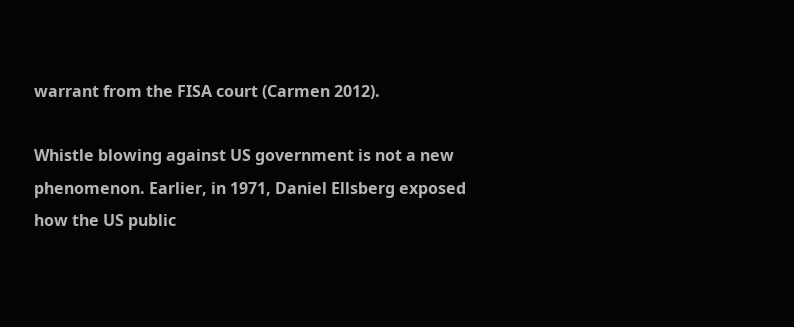warrant from the FISA court (Carmen 2012).

Whistle blowing against US government is not a new phenomenon. Earlier, in 1971, Daniel Ellsberg exposed how the US public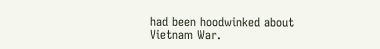had been hoodwinked about Vietnam War.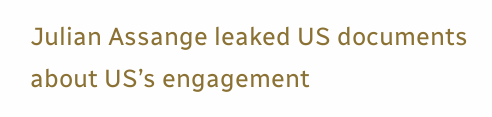Julian Assange leaked US documents about US’s engagement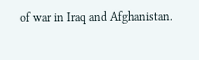of war in Iraq and Afghanistan.